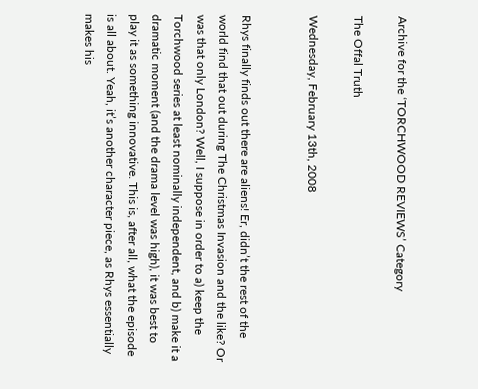Archive for the ‘TORCHWOOD REVIEWS’ Category

The Offal Truth

Wednesday, February 13th, 2008


Rhys finally finds out there are aliens! Er, didn’t the rest of the world find that out during The Christmas Invasion and the like? Or was that only London? Well, I suppose in order to a) keep the Torchwood series at least nominally independent, and b) make it a dramatic moment (and the drama level was high), it was best to play it as something innovative. This is, after all, what the episode is all about. Yeah, it’s another character piece, as Rhys essentially makes his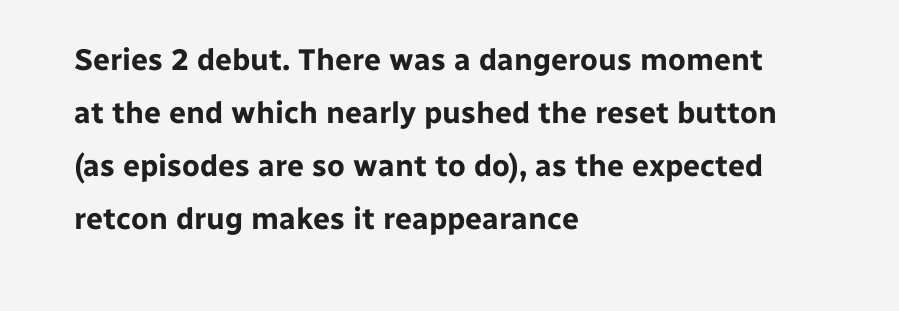Series 2 debut. There was a dangerous moment at the end which nearly pushed the reset button (as episodes are so want to do), as the expected retcon drug makes it reappearance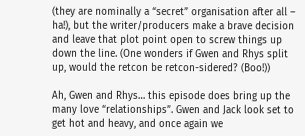(they are nominally a “secret” organisation after all – ha!), but the writer/producers make a brave decision and leave that plot point open to screw things up down the line. (One wonders if Gwen and Rhys split up, would the retcon be retcon-sidered? (Boo!))

Ah, Gwen and Rhys… this episode does bring up the many love “relationships”. Gwen and Jack look set to get hot and heavy, and once again we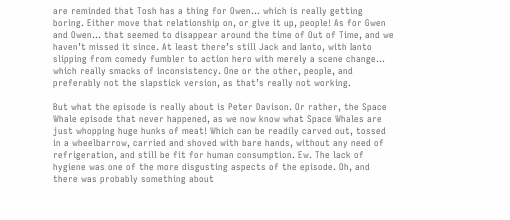are reminded that Tosh has a thing for Owen… which is really getting boring. Either move that relationship on, or give it up, people! As for Gwen and Owen… that seemed to disappear around the time of Out of Time, and we haven’t missed it since. At least there’s still Jack and Ianto, with Ianto slipping from comedy fumbler to action hero with merely a scene change… which really smacks of inconsistency. One or the other, people, and preferably not the slapstick version, as that’s really not working.

But what the episode is really about is Peter Davison. Or rather, the Space Whale episode that never happened, as we now know what Space Whales are just whopping huge hunks of meat! Which can be readily carved out, tossed in a wheelbarrow, carried and shoved with bare hands, without any need of refrigeration, and still be fit for human consumption. Ew. The lack of hygiene was one of the more disgusting aspects of the episode. Oh, and there was probably something about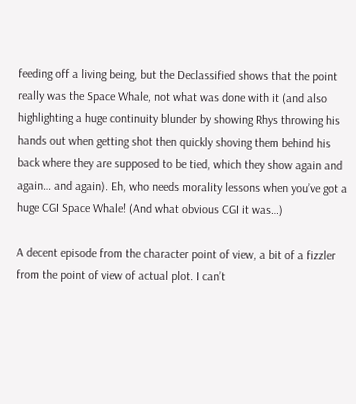feeding off a living being, but the Declassified shows that the point really was the Space Whale, not what was done with it (and also highlighting a huge continuity blunder by showing Rhys throwing his hands out when getting shot then quickly shoving them behind his back where they are supposed to be tied, which they show again and again… and again). Eh, who needs morality lessons when you’ve got a huge CGI Space Whale! (And what obvious CGI it was…)

A decent episode from the character point of view, a bit of a fizzler from the point of view of actual plot. I can’t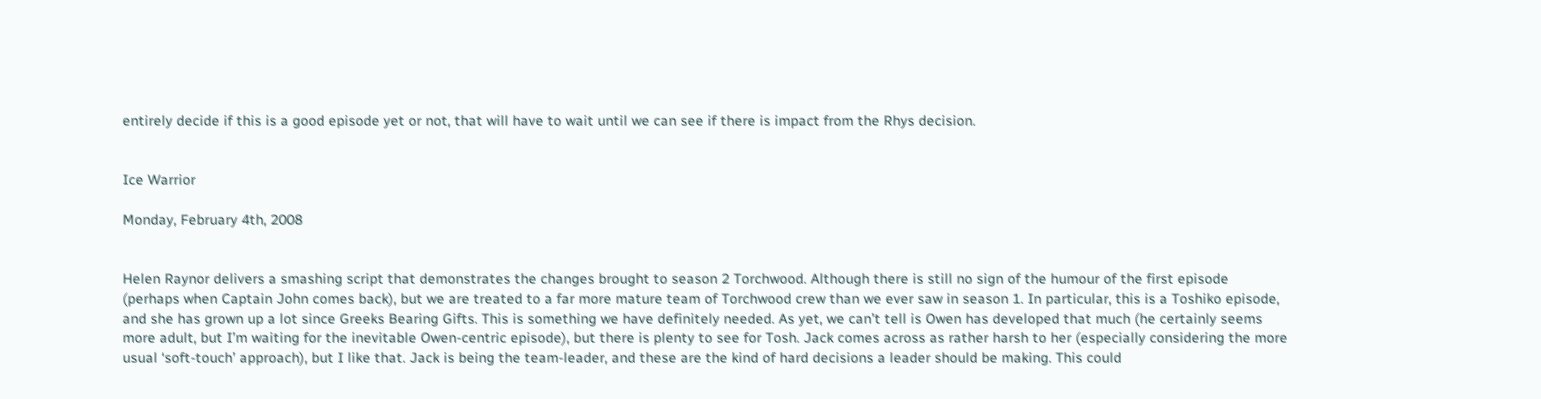entirely decide if this is a good episode yet or not, that will have to wait until we can see if there is impact from the Rhys decision.


Ice Warrior

Monday, February 4th, 2008


Helen Raynor delivers a smashing script that demonstrates the changes brought to season 2 Torchwood. Although there is still no sign of the humour of the first episode (perhaps when Captain John comes back), but we are treated to a far more mature team of Torchwood crew than we ever saw in season 1. In particular, this is a Toshiko episode, and she has grown up a lot since Greeks Bearing Gifts. This is something we have definitely needed. As yet, we can’t tell is Owen has developed that much (he certainly seems more adult, but I’m waiting for the inevitable Owen-centric episode), but there is plenty to see for Tosh. Jack comes across as rather harsh to her (especially considering the more usual ‘soft-touch’ approach), but I like that. Jack is being the team-leader, and these are the kind of hard decisions a leader should be making. This could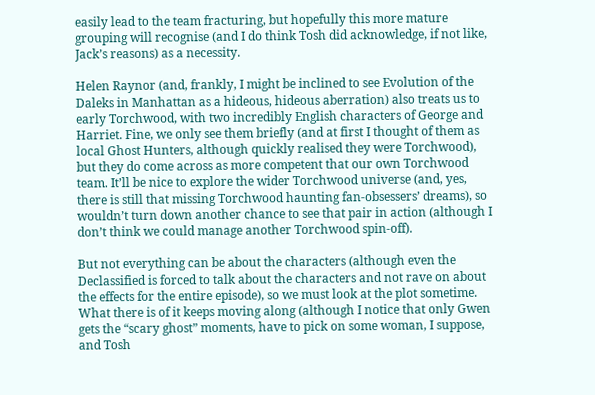easily lead to the team fracturing, but hopefully this more mature grouping will recognise (and I do think Tosh did acknowledge, if not like, Jack’s reasons) as a necessity.

Helen Raynor (and, frankly, I might be inclined to see Evolution of the Daleks in Manhattan as a hideous, hideous aberration) also treats us to early Torchwood, with two incredibly English characters of George and Harriet. Fine, we only see them briefly (and at first I thought of them as local Ghost Hunters, although quickly realised they were Torchwood), but they do come across as more competent that our own Torchwood team. It’ll be nice to explore the wider Torchwood universe (and, yes, there is still that missing Torchwood haunting fan-obsessers’ dreams), so wouldn’t turn down another chance to see that pair in action (although I don’t think we could manage another Torchwood spin-off).

But not everything can be about the characters (although even the Declassified is forced to talk about the characters and not rave on about the effects for the entire episode), so we must look at the plot sometime. What there is of it keeps moving along (although I notice that only Gwen gets the “scary ghost” moments, have to pick on some woman, I suppose, and Tosh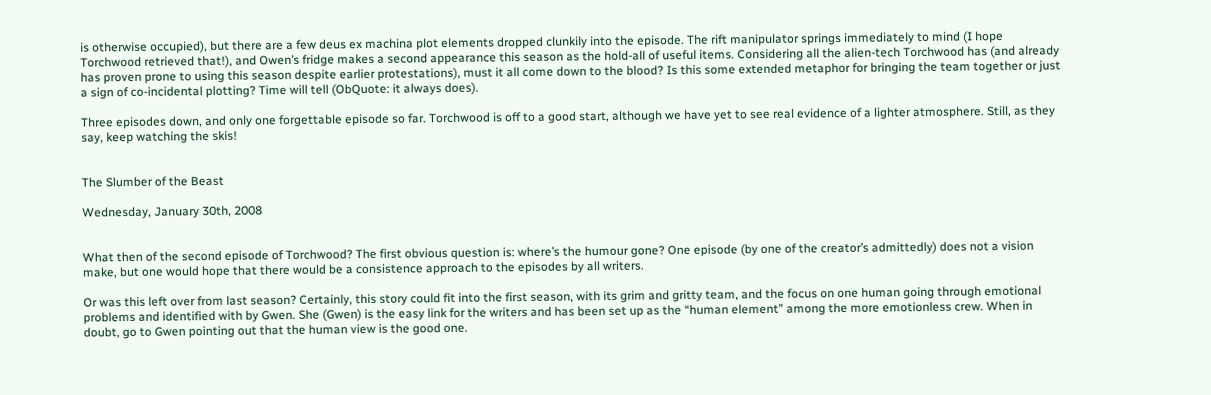is otherwise occupied), but there are a few deus ex machina plot elements dropped clunkily into the episode. The rift manipulator springs immediately to mind (I hope Torchwood retrieved that!), and Owen’s fridge makes a second appearance this season as the hold-all of useful items. Considering all the alien-tech Torchwood has (and already has proven prone to using this season despite earlier protestations), must it all come down to the blood? Is this some extended metaphor for bringing the team together or just a sign of co-incidental plotting? Time will tell (ObQuote: it always does).

Three episodes down, and only one forgettable episode so far. Torchwood is off to a good start, although we have yet to see real evidence of a lighter atmosphere. Still, as they say, keep watching the skis!


The Slumber of the Beast

Wednesday, January 30th, 2008


What then of the second episode of Torchwood? The first obvious question is: where’s the humour gone? One episode (by one of the creator’s admittedly) does not a vision make, but one would hope that there would be a consistence approach to the episodes by all writers.

Or was this left over from last season? Certainly, this story could fit into the first season, with its grim and gritty team, and the focus on one human going through emotional problems and identified with by Gwen. She (Gwen) is the easy link for the writers and has been set up as the “human element” among the more emotionless crew. When in doubt, go to Gwen pointing out that the human view is the good one.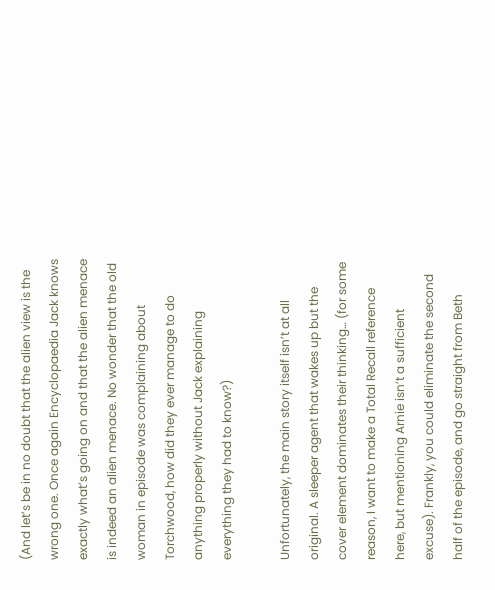(And let’s be in no doubt that the alien view is the wrong one. Once again Encyclopaedia Jack knows exactly what’s going on and that the alien menace is indeed an alien menace. No wonder that the old woman in episode was complaining about Torchwood, how did they ever manage to do anything properly without Jack explaining everything they had to know?)

Unfortunately, the main story itself isn’t at all original. A sleeper agent that wakes up but the cover element dominates their thinking… (for some reason, I want to make a Total Recall reference here, but mentioning Arnie isn’t a sufficient excuse). Frankly, you could eliminate the second half of the episode, and go straight from Beth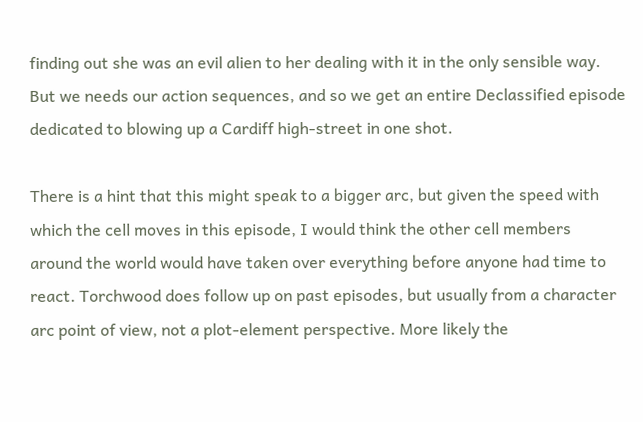finding out she was an evil alien to her dealing with it in the only sensible way. But we needs our action sequences, and so we get an entire Declassified episode dedicated to blowing up a Cardiff high-street in one shot.

There is a hint that this might speak to a bigger arc, but given the speed with which the cell moves in this episode, I would think the other cell members around the world would have taken over everything before anyone had time to react. Torchwood does follow up on past episodes, but usually from a character arc point of view, not a plot-element perspective. More likely the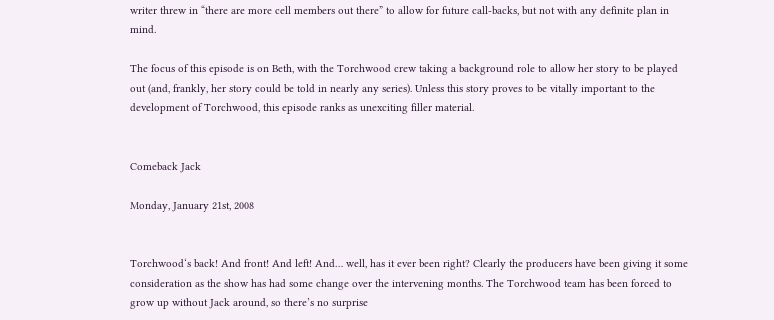writer threw in “there are more cell members out there” to allow for future call-backs, but not with any definite plan in mind.

The focus of this episode is on Beth, with the Torchwood crew taking a background role to allow her story to be played out (and, frankly, her story could be told in nearly any series). Unless this story proves to be vitally important to the development of Torchwood, this episode ranks as unexciting filler material.


Comeback Jack

Monday, January 21st, 2008


Torchwood‘s back! And front! And left! And… well, has it ever been right? Clearly the producers have been giving it some consideration as the show has had some change over the intervening months. The Torchwood team has been forced to grow up without Jack around, so there’s no surprise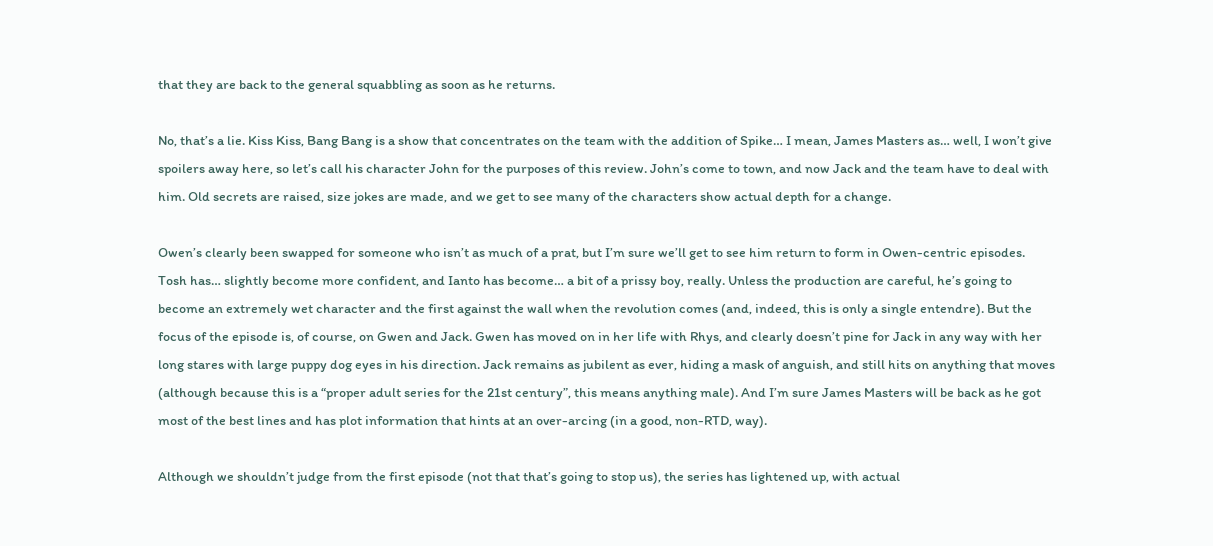that they are back to the general squabbling as soon as he returns.

No, that’s a lie. Kiss Kiss, Bang Bang is a show that concentrates on the team with the addition of Spike… I mean, James Masters as… well, I won’t give spoilers away here, so let’s call his character John for the purposes of this review. John’s come to town, and now Jack and the team have to deal with him. Old secrets are raised, size jokes are made, and we get to see many of the characters show actual depth for a change.

Owen’s clearly been swapped for someone who isn’t as much of a prat, but I’m sure we’ll get to see him return to form in Owen-centric episodes. Tosh has… slightly become more confident, and Ianto has become… a bit of a prissy boy, really. Unless the production are careful, he’s going to become an extremely wet character and the first against the wall when the revolution comes (and, indeed, this is only a single entendre). But the focus of the episode is, of course, on Gwen and Jack. Gwen has moved on in her life with Rhys, and clearly doesn’t pine for Jack in any way with her long stares with large puppy dog eyes in his direction. Jack remains as jubilent as ever, hiding a mask of anguish, and still hits on anything that moves (although because this is a “proper adult series for the 21st century”, this means anything male). And I’m sure James Masters will be back as he got most of the best lines and has plot information that hints at an over-arcing (in a good, non-RTD, way).

Although we shouldn’t judge from the first episode (not that that’s going to stop us), the series has lightened up, with actual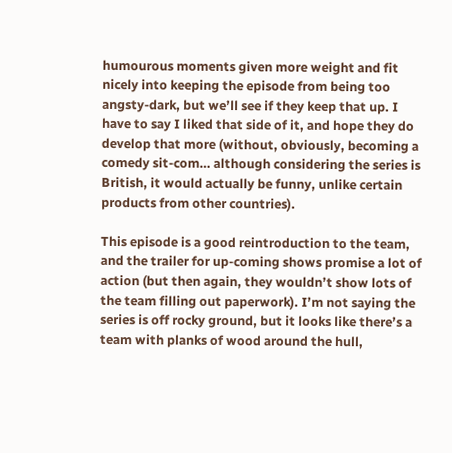humourous moments given more weight and fit nicely into keeping the episode from being too angsty-dark, but we’ll see if they keep that up. I have to say I liked that side of it, and hope they do develop that more (without, obviously, becoming a comedy sit-com… although considering the series is British, it would actually be funny, unlike certain products from other countries).

This episode is a good reintroduction to the team, and the trailer for up-coming shows promise a lot of action (but then again, they wouldn’t show lots of the team filling out paperwork). I’m not saying the series is off rocky ground, but it looks like there’s a team with planks of wood around the hull,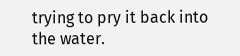trying to pry it back into the water.